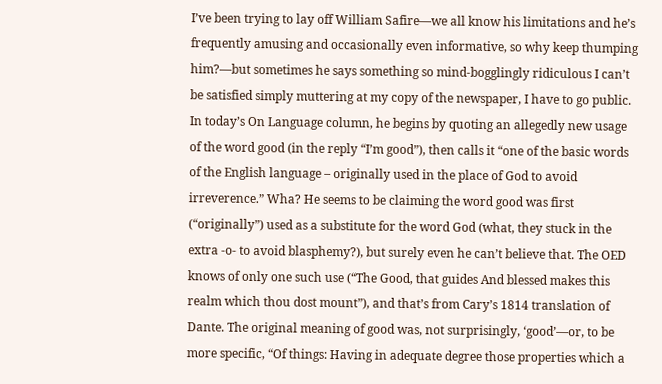I’ve been trying to lay off William Safire—we all know his limitations and he’s frequently amusing and occasionally even informative, so why keep thumping him?—but sometimes he says something so mind-bogglingly ridiculous I can’t be satisfied simply muttering at my copy of the newspaper, I have to go public. In today’s On Language column, he begins by quoting an allegedly new usage of the word good (in the reply “I’m good”), then calls it “one of the basic words of the English language – originally used in the place of God to avoid irreverence.” Wha? He seems to be claiming the word good was first (“originally”) used as a substitute for the word God (what, they stuck in the extra -o- to avoid blasphemy?), but surely even he can’t believe that. The OED knows of only one such use (“The Good, that guides And blessed makes this realm which thou dost mount”), and that’s from Cary’s 1814 translation of Dante. The original meaning of good was, not surprisingly, ‘good’—or, to be more specific, “Of things: Having in adequate degree those properties which a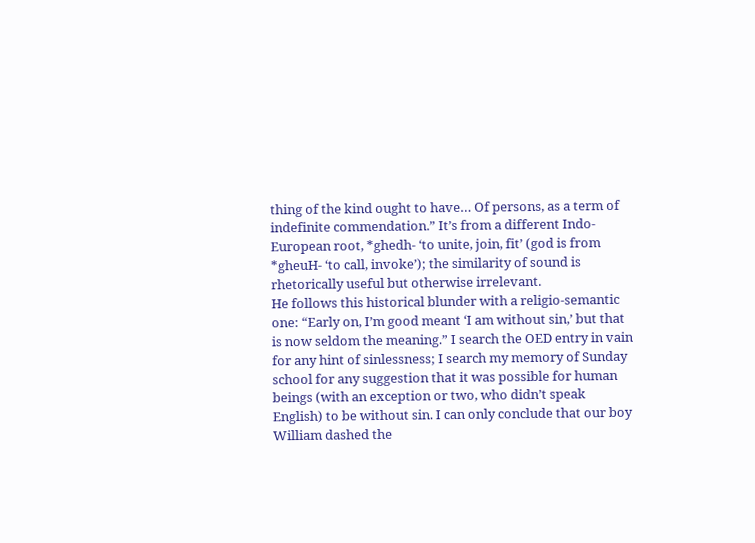thing of the kind ought to have… Of persons, as a term of indefinite commendation.” It’s from a different Indo-European root, *ghedh- ‘to unite, join, fit’ (god is from *gheuH- ‘to call, invoke’); the similarity of sound is rhetorically useful but otherwise irrelevant.
He follows this historical blunder with a religio-semantic one: “Early on, I’m good meant ‘I am without sin,’ but that is now seldom the meaning.” I search the OED entry in vain for any hint of sinlessness; I search my memory of Sunday school for any suggestion that it was possible for human beings (with an exception or two, who didn’t speak English) to be without sin. I can only conclude that our boy William dashed the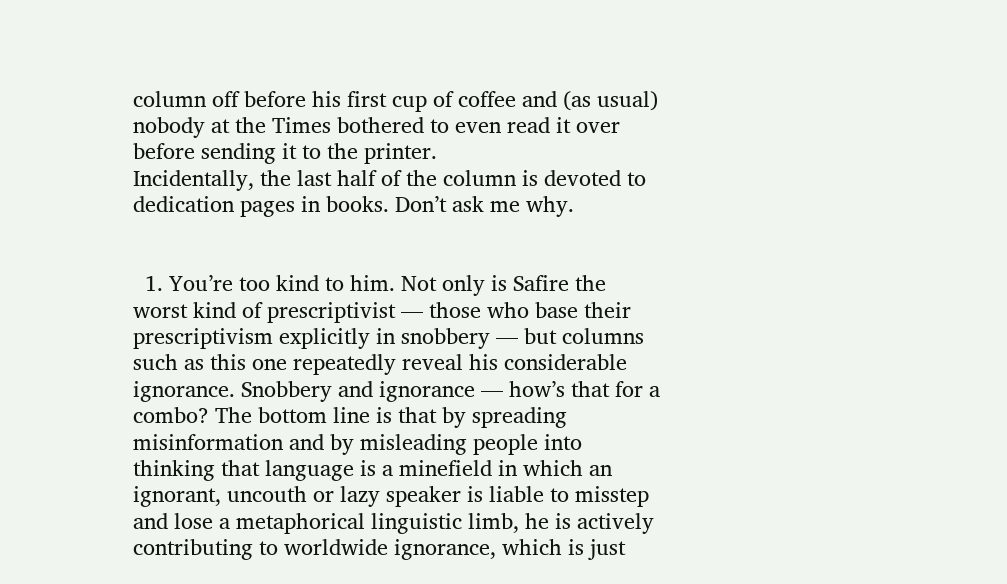column off before his first cup of coffee and (as usual) nobody at the Times bothered to even read it over before sending it to the printer.
Incidentally, the last half of the column is devoted to dedication pages in books. Don’t ask me why.


  1. You’re too kind to him. Not only is Safire the worst kind of prescriptivist — those who base their prescriptivism explicitly in snobbery — but columns such as this one repeatedly reveal his considerable ignorance. Snobbery and ignorance — how’s that for a combo? The bottom line is that by spreading misinformation and by misleading people into thinking that language is a minefield in which an ignorant, uncouth or lazy speaker is liable to misstep and lose a metaphorical linguistic limb, he is actively contributing to worldwide ignorance, which is just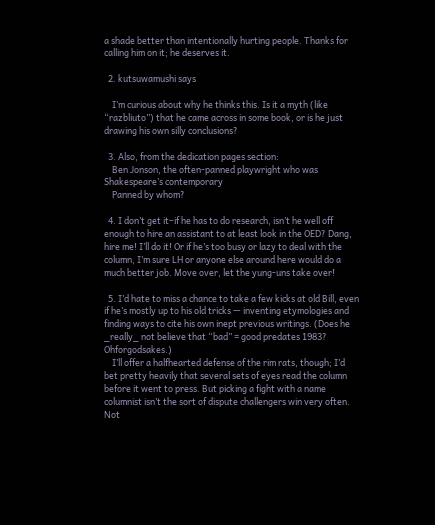a shade better than intentionally hurting people. Thanks for calling him on it; he deserves it.

  2. kutsuwamushi says

    I’m curious about why he thinks this. Is it a myth (like “razbliuto”) that he came across in some book, or is he just drawing his own silly conclusions?

  3. Also, from the dedication pages section:
    Ben Jonson, the often-panned playwright who was Shakespeare’s contemporary
    Panned by whom?

  4. I don’t get it–if he has to do research, isn’t he well off enough to hire an assistant to at least look in the OED? Dang, hire me! I’ll do it! Or if he’s too busy or lazy to deal with the column, I’m sure LH or anyone else around here would do a much better job. Move over, let the yung-uns take over!

  5. I’d hate to miss a chance to take a few kicks at old Bill, even if he’s mostly up to his old tricks — inventing etymologies and finding ways to cite his own inept previous writings. (Does he _really_ not believe that “bad” = good predates 1983? Ohforgodsakes.)
    I’ll offer a halfhearted defense of the rim rats, though; I’d bet pretty heavily that several sets of eyes read the column before it went to press. But picking a fight with a name columnist isn’t the sort of dispute challengers win very often. Not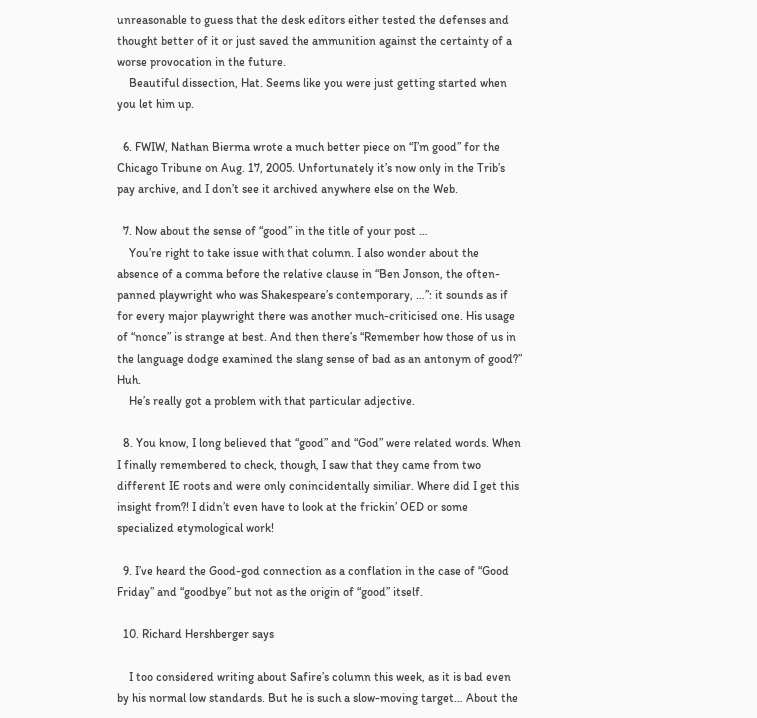unreasonable to guess that the desk editors either tested the defenses and thought better of it or just saved the ammunition against the certainty of a worse provocation in the future.
    Beautiful dissection, Hat. Seems like you were just getting started when you let him up.

  6. FWIW, Nathan Bierma wrote a much better piece on “I’m good” for the Chicago Tribune on Aug. 17, 2005. Unfortunately it’s now only in the Trib’s pay archive, and I don’t see it archived anywhere else on the Web.

  7. Now about the sense of “good” in the title of your post …
    You’re right to take issue with that column. I also wonder about the absence of a comma before the relative clause in “Ben Jonson, the often-panned playwright who was Shakespeare’s contemporary, …”: it sounds as if for every major playwright there was another much-criticised one. His usage of “nonce” is strange at best. And then there’s “Remember how those of us in the language dodge examined the slang sense of bad as an antonym of good?” Huh.
    He’s really got a problem with that particular adjective.

  8. You know, I long believed that “good” and “God” were related words. When I finally remembered to check, though, I saw that they came from two different IE roots and were only conincidentally similiar. Where did I get this insight from?! I didn’t even have to look at the frickin’ OED or some specialized etymological work!

  9. I’ve heard the Good-god connection as a conflation in the case of “Good Friday” and “goodbye” but not as the origin of “good” itself.

  10. Richard Hershberger says

    I too considered writing about Safire’s column this week, as it is bad even by his normal low standards. But he is such a slow-moving target… About the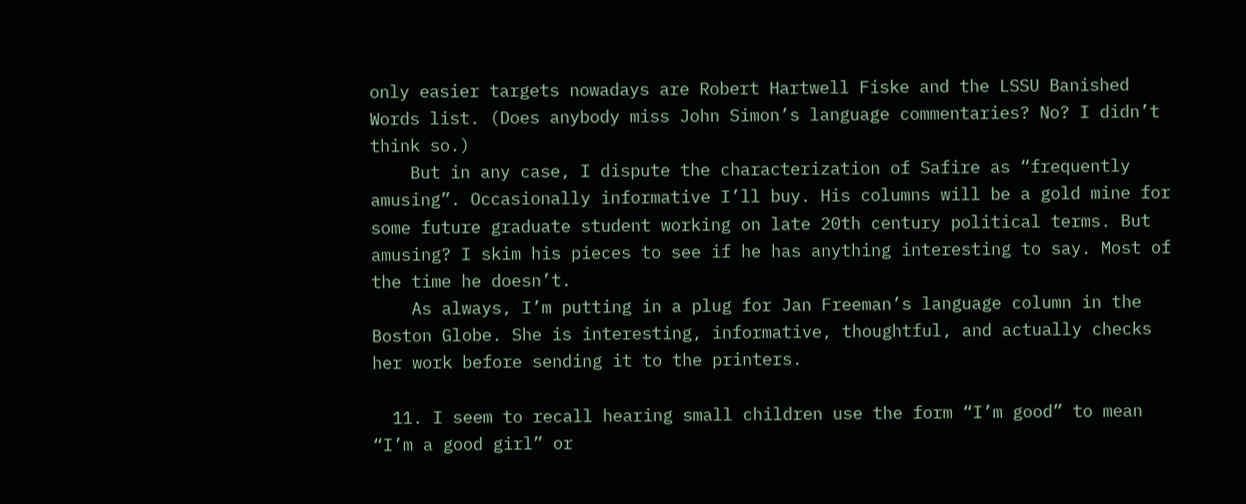only easier targets nowadays are Robert Hartwell Fiske and the LSSU Banished Words list. (Does anybody miss John Simon’s language commentaries? No? I didn’t think so.)
    But in any case, I dispute the characterization of Safire as “frequently amusing”. Occasionally informative I’ll buy. His columns will be a gold mine for some future graduate student working on late 20th century political terms. But amusing? I skim his pieces to see if he has anything interesting to say. Most of the time he doesn’t.
    As always, I’m putting in a plug for Jan Freeman’s language column in the Boston Globe. She is interesting, informative, thoughtful, and actually checks her work before sending it to the printers.

  11. I seem to recall hearing small children use the form “I’m good” to mean “I’m a good girl” or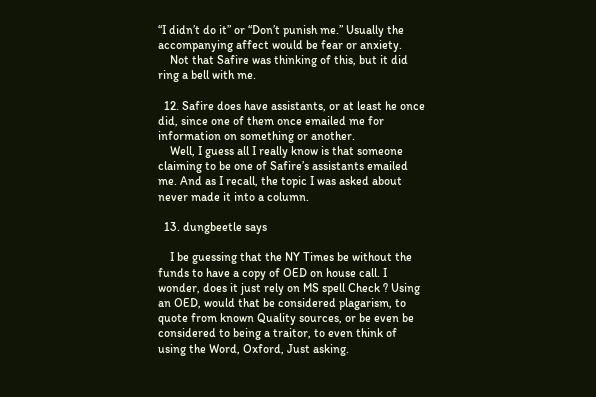“I didn’t do it” or “Don’t punish me.” Usually the accompanying affect would be fear or anxiety.
    Not that Safire was thinking of this, but it did ring a bell with me.

  12. Safire does have assistants, or at least he once did, since one of them once emailed me for information on something or another.
    Well, I guess all I really know is that someone claiming to be one of Safire’s assistants emailed me. And as I recall, the topic I was asked about never made it into a column.

  13. dungbeetle says

    I be guessing that the NY Times be without the funds to have a copy of OED on house call. I wonder, does it just rely on MS spell Check ? Using an OED, would that be considered plagarism, to quote from known Quality sources, or be even be considered to being a traitor, to even think of using the Word, Oxford, Just asking.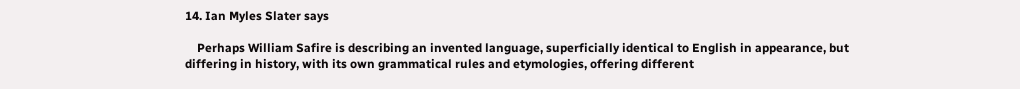14. Ian Myles Slater says

    Perhaps William Safire is describing an invented language, superficially identical to English in appearance, but differing in history, with its own grammatical rules and etymologies, offering different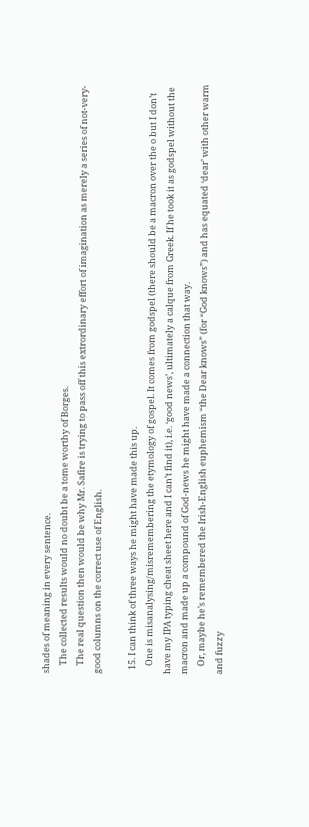shades of meaning in every sentence.
    The collected results would no doubt be a tome worthy of Borges.
    The real question then would be why Mr. Safire is trying to pass off this extrordinary effort of imagination as merely a series of not-very-good columns on the correct use of English.

  15. I can think of three ways he might have made this up.
    One is misanalysing/misremembering the etymology of gospel. It comes from godspel (there should be a macron over the o but I don’t have my IPA typing cheat sheet here and I can’t find it), i.e. ‘good news’, ultimately a calque from Greek. If he took it as godspel without the macron and made up a compound of God-news he might have made a connection that way.
    Or, maybe he’s remembered the Irish-English euphemism “the Dear knows” (for “God knows”) and has equated ‘dear’ with other warm and fuzzy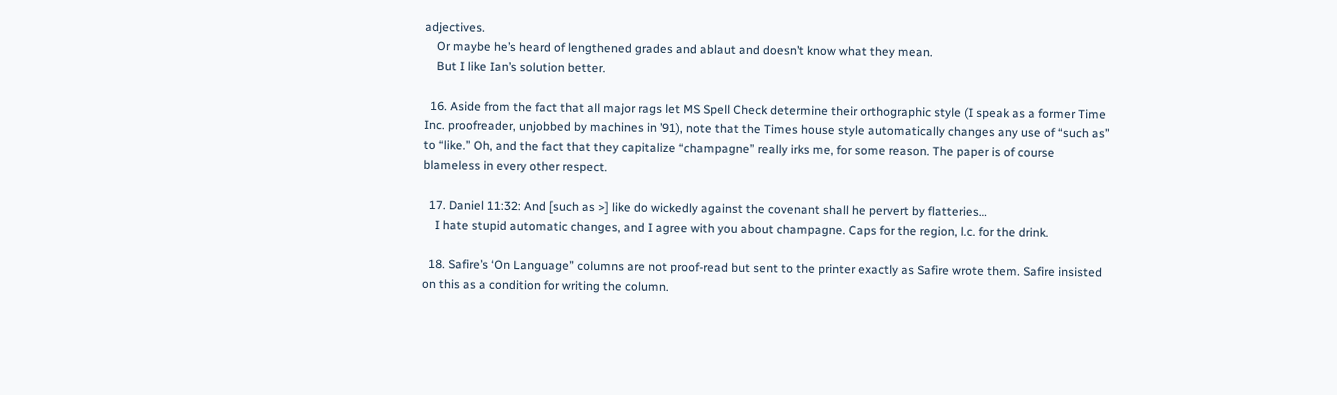adjectives.
    Or maybe he’s heard of lengthened grades and ablaut and doesn’t know what they mean.
    But I like Ian’s solution better.

  16. Aside from the fact that all major rags let MS Spell Check determine their orthographic style (I speak as a former Time Inc. proofreader, unjobbed by machines in ’91), note that the Times house style automatically changes any use of “such as” to “like.” Oh, and the fact that they capitalize “champagne” really irks me, for some reason. The paper is of course blameless in every other respect.

  17. Daniel 11:32: And [such as >] like do wickedly against the covenant shall he pervert by flatteries…
    I hate stupid automatic changes, and I agree with you about champagne. Caps for the region, l.c. for the drink.

  18. Safire’s ‘On Language” columns are not proof-read but sent to the printer exactly as Safire wrote them. Safire insisted on this as a condition for writing the column.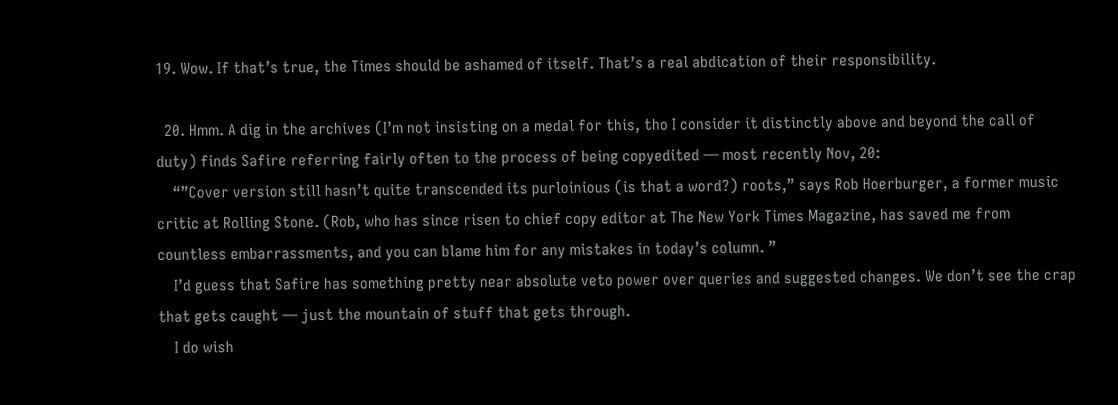19. Wow. If that’s true, the Times should be ashamed of itself. That’s a real abdication of their responsibility.

  20. Hmm. A dig in the archives (I’m not insisting on a medal for this, tho I consider it distinctly above and beyond the call of duty) finds Safire referring fairly often to the process of being copyedited — most recently Nov, 20:
    “”Cover version still hasn’t quite transcended its purloinious (is that a word?) roots,” says Rob Hoerburger, a former music critic at Rolling Stone. (Rob, who has since risen to chief copy editor at The New York Times Magazine, has saved me from countless embarrassments, and you can blame him for any mistakes in today’s column. ”
    I’d guess that Safire has something pretty near absolute veto power over queries and suggested changes. We don’t see the crap that gets caught — just the mountain of stuff that gets through.
    I do wish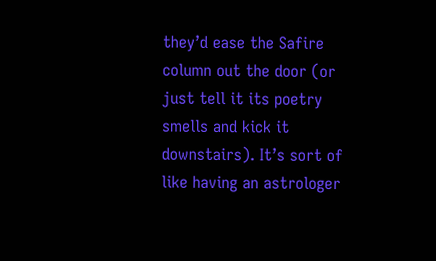they’d ease the Safire column out the door (or just tell it its poetry smells and kick it downstairs). It’s sort of like having an astrologer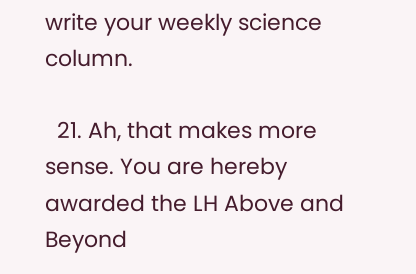write your weekly science column.

  21. Ah, that makes more sense. You are hereby awarded the LH Above and Beyond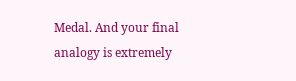Medal. And your final analogy is extremely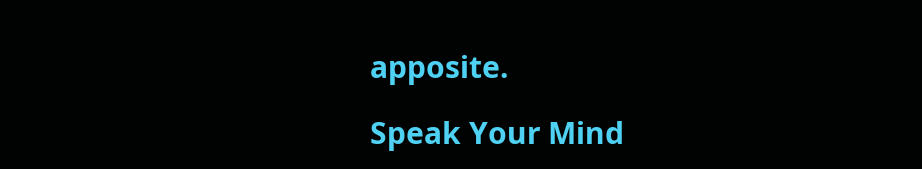apposite.

Speak Your Mind